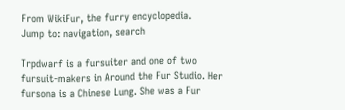From WikiFur, the furry encyclopedia.
Jump to: navigation, search

Trpdwarf is a fursuiter and one of two fursuit-makers in Around the Fur Studio. Her fursona is a Chinese Lung. She was a Fur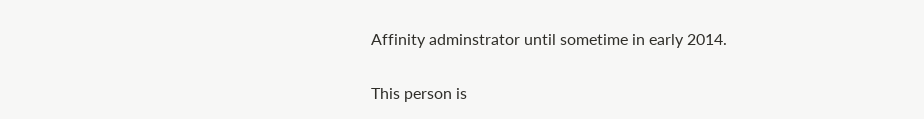Affinity adminstrator until sometime in early 2014.

This person is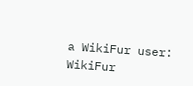a WikiFur user: WikiFur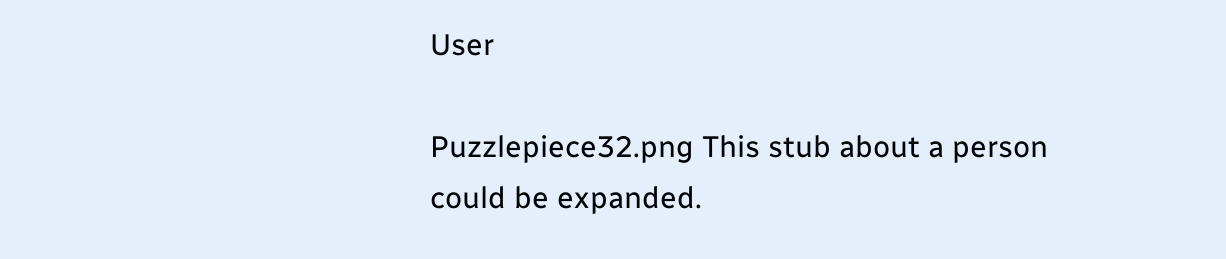User

Puzzlepiece32.png This stub about a person could be expanded.